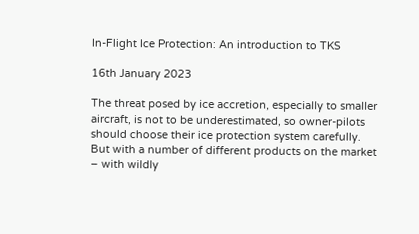In-Flight Ice Protection: An introduction to TKS

16th January 2023

The threat posed by ice accretion, especially to smaller aircraft, is not to be underestimated, so owner-pilots should choose their ice protection system carefully. But with a number of different products on the market – with wildly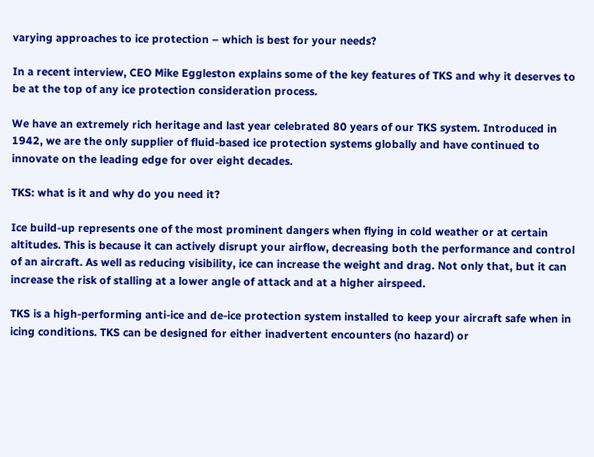varying approaches to ice protection – which is best for your needs?

In a recent interview, CEO Mike Eggleston explains some of the key features of TKS and why it deserves to be at the top of any ice protection consideration process.

We have an extremely rich heritage and last year celebrated 80 years of our TKS system. Introduced in 1942, we are the only supplier of fluid-based ice protection systems globally and have continued to innovate on the leading edge for over eight decades.

TKS: what is it and why do you need it?

Ice build-up represents one of the most prominent dangers when flying in cold weather or at certain altitudes. This is because it can actively disrupt your airflow, decreasing both the performance and control of an aircraft. As well as reducing visibility, ice can increase the weight and drag. Not only that, but it can increase the risk of stalling at a lower angle of attack and at a higher airspeed.

TKS is a high-performing anti-ice and de-ice protection system installed to keep your aircraft safe when in icing conditions. TKS can be designed for either inadvertent encounters (no hazard) or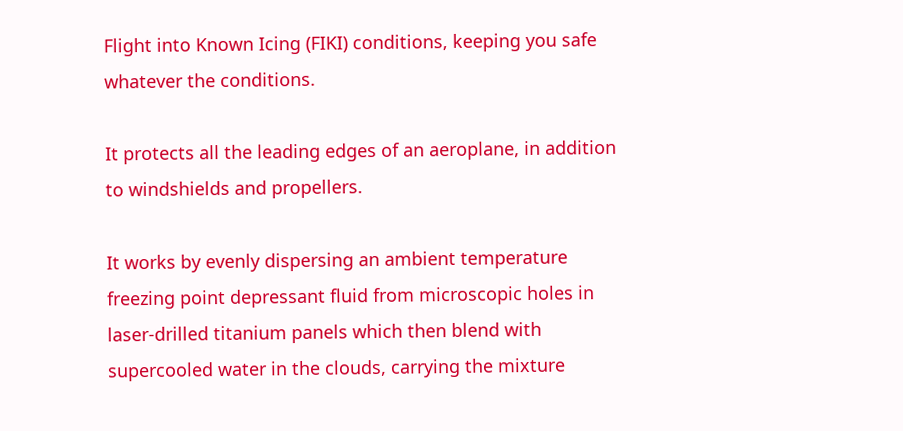Flight into Known Icing (FIKI) conditions, keeping you safe whatever the conditions.

It protects all the leading edges of an aeroplane, in addition to windshields and propellers.

It works by evenly dispersing an ambient temperature freezing point depressant fluid from microscopic holes in laser-drilled titanium panels which then blend with supercooled water in the clouds, carrying the mixture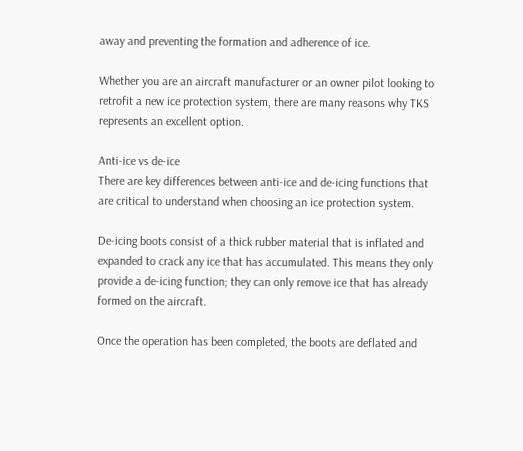away and preventing the formation and adherence of ice.

Whether you are an aircraft manufacturer or an owner pilot looking to retrofit a new ice protection system, there are many reasons why TKS represents an excellent option.

Anti-ice vs de-ice
There are key differences between anti-ice and de-icing functions that are critical to understand when choosing an ice protection system.

De-icing boots consist of a thick rubber material that is inflated and expanded to crack any ice that has accumulated. This means they only provide a de-icing function; they can only remove ice that has already formed on the aircraft.

Once the operation has been completed, the boots are deflated and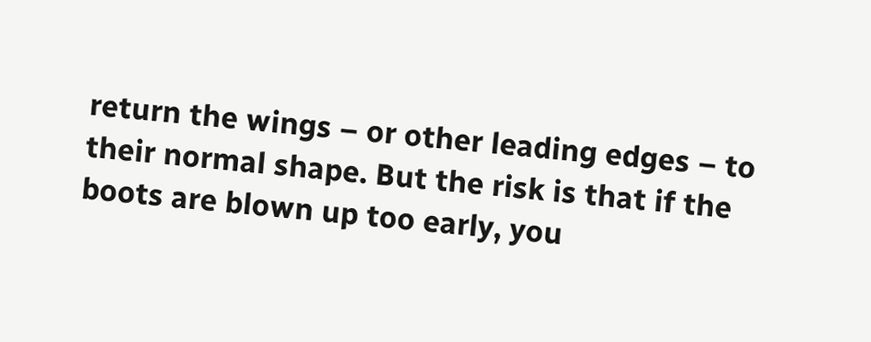return the wings – or other leading edges – to their normal shape. But the risk is that if the boots are blown up too early, you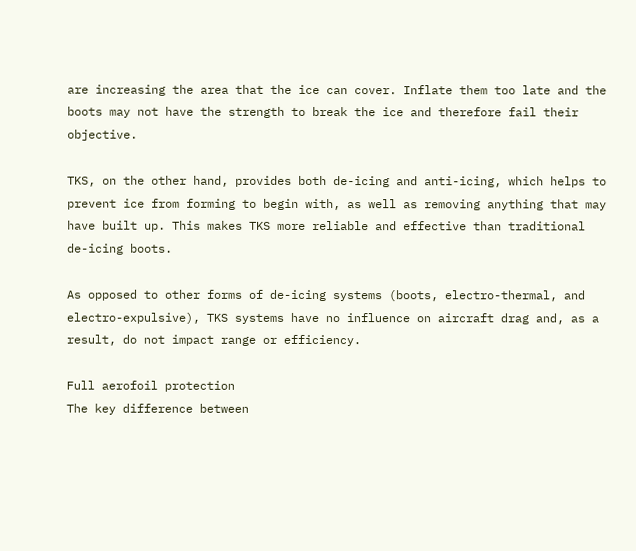are increasing the area that the ice can cover. Inflate them too late and the boots may not have the strength to break the ice and therefore fail their objective.

TKS, on the other hand, provides both de-icing and anti-icing, which helps to prevent ice from forming to begin with, as well as removing anything that may have built up. This makes TKS more reliable and effective than traditional de-icing boots.

As opposed to other forms of de-icing systems (boots, electro-thermal, and electro-expulsive), TKS systems have no influence on aircraft drag and, as a result, do not impact range or efficiency.

Full aerofoil protection
The key difference between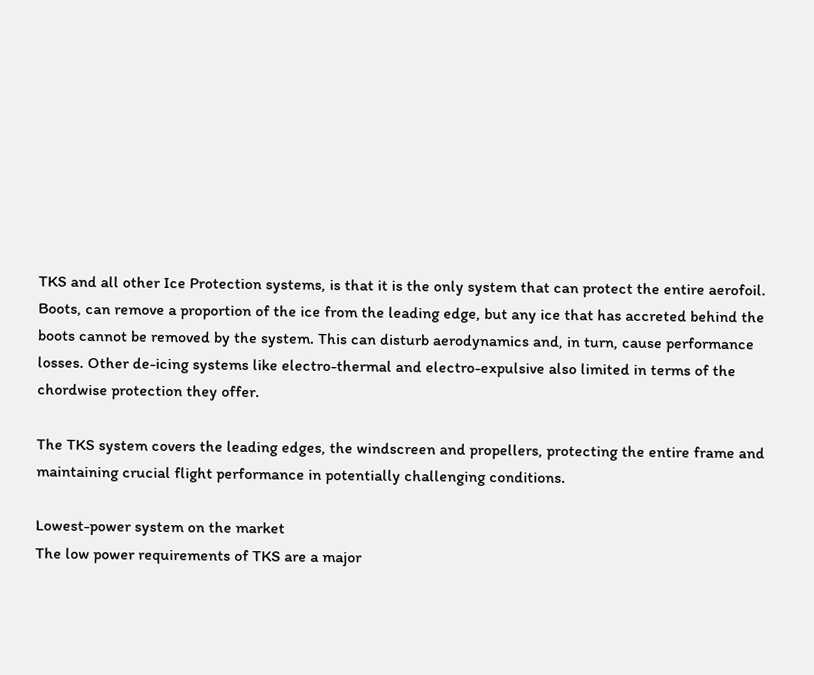TKS and all other Ice Protection systems, is that it is the only system that can protect the entire aerofoil. Boots, can remove a proportion of the ice from the leading edge, but any ice that has accreted behind the boots cannot be removed by the system. This can disturb aerodynamics and, in turn, cause performance losses. Other de-icing systems like electro-thermal and electro-expulsive also limited in terms of the chordwise protection they offer.

The TKS system covers the leading edges, the windscreen and propellers, protecting the entire frame and maintaining crucial flight performance in potentially challenging conditions.

Lowest-power system on the market
The low power requirements of TKS are a major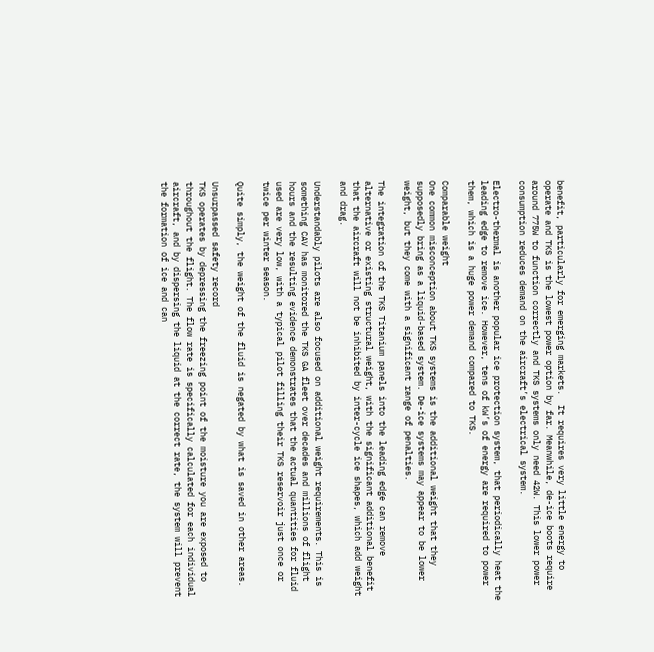benefit, particularly for emerging markets.  It requires very little energy to operate and TKS is the lowest power option by far. Meanwhile, de-ice boots require around 775W to function correctly and TKS systems only need 42W. This lower power consumption reduces demand on the aircraft’s electrical system.

Electro-thermal is another popular ice protection system, that periodically heat the leading edge to remove ice. However, tens of kW’s of energy are required to power them, which is a huge power demand compared to TKS.

Comparable weight
One common misconception about TKS systems is the additional weight that they supposedly bring as a liquid-based system. De-ice systems may appear to be lower weight, but they come with a significant range of penalties.

The integration of the TKS Titanium panels into the leading edge can remove alternative or existing structural weight, with the significant additional benefit that the aircraft will not be inhibited by inter-cycle ice shapes, which add weight and drag.

Understandably pilots are also focused on additional weight requirements. This is something CAV has monitored the TKS GA fleet over decades and millions of flight hours and the resulting evidence demonstrates that the actual quantities for fluid used are very low, with a typical pilot filling their TKS reservoir just once or twice per winter season.

Quite simply, the weight of the fluid is negated by what is saved in other areas.

Unsurpassed safety record
TKS operates by depressing the freezing point of the moisture you are exposed to throughout the flight. The flow rate is specifically calculated for each individual aircraft, and by dispersing the liquid at the correct rate, the system will prevent the formation of ice and can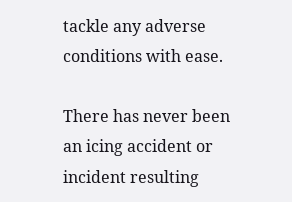tackle any adverse conditions with ease.

There has never been an icing accident or incident resulting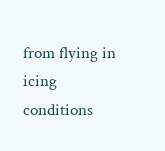from flying in icing conditions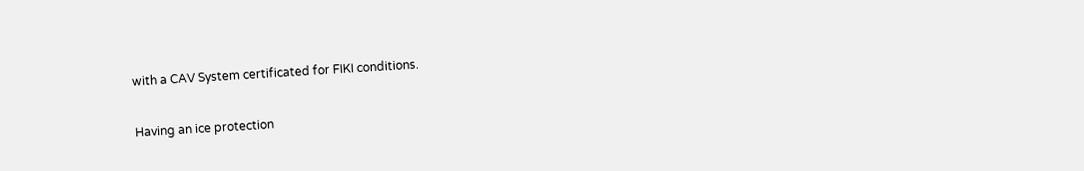with a CAV System certificated for FIKI conditions.

Having an ice protection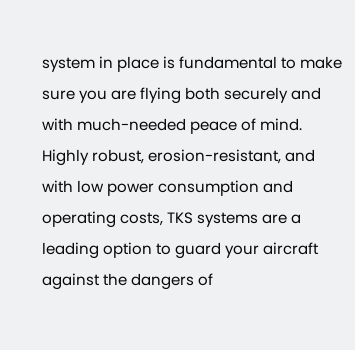system in place is fundamental to make sure you are flying both securely and with much-needed peace of mind. Highly robust, erosion-resistant, and with low power consumption and operating costs, TKS systems are a leading option to guard your aircraft against the dangers of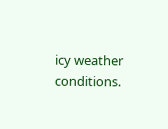icy weather conditions.